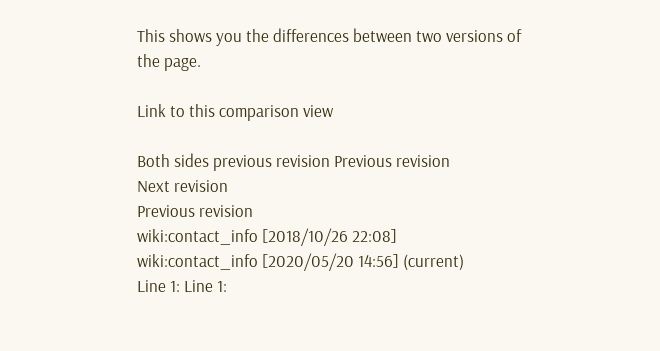This shows you the differences between two versions of the page.

Link to this comparison view

Both sides previous revision Previous revision
Next revision
Previous revision
wiki:contact_info [2018/10/26 22:08]
wiki:contact_info [2020/05/20 14:56] (current)
Line 1: Line 1: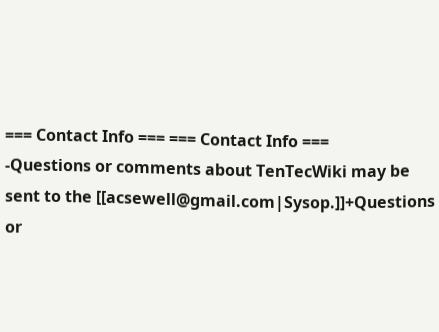=== Contact Info === === Contact Info ===
-Questions or comments about TenTecWiki may be sent to the [[acsewell@gmail.com|Sysop.]]+Questions or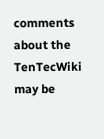comments about the TenTecWiki may be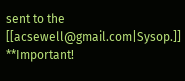sent to the [[acsewell@gmail.com|Sysop.]] **Important!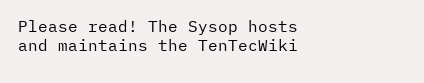Please read! The Sysop hosts and maintains the TenTecWiki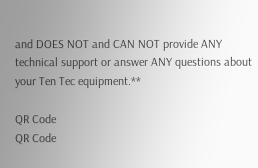and DOES NOT and CAN NOT provide ANY technical support or answer ANY questions about your Ten Tec equipment.**

QR Code
QR Code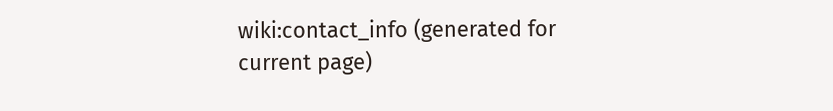wiki:contact_info (generated for current page)